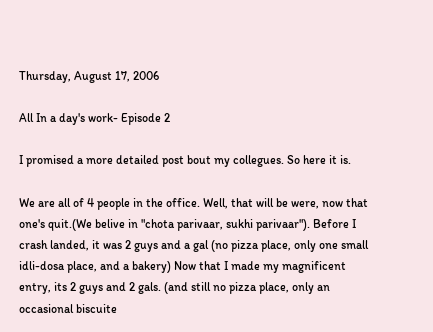Thursday, August 17, 2006

All In a day's work- Episode 2

I promised a more detailed post bout my collegues. So here it is.

We are all of 4 people in the office. Well, that will be were, now that one's quit.(We belive in "chota parivaar, sukhi parivaar"). Before I crash landed, it was 2 guys and a gal (no pizza place, only one small idli-dosa place, and a bakery) Now that I made my magnificent entry, its 2 guys and 2 gals. (and still no pizza place, only an occasional biscuite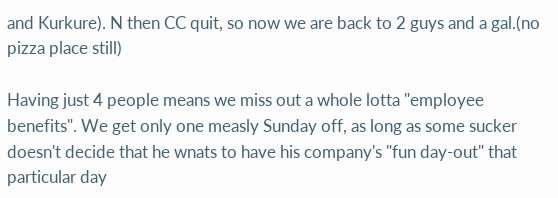and Kurkure). N then CC quit, so now we are back to 2 guys and a gal.(no pizza place still)

Having just 4 people means we miss out a whole lotta "employee benefits". We get only one measly Sunday off, as long as some sucker doesn't decide that he wnats to have his company's "fun day-out" that particular day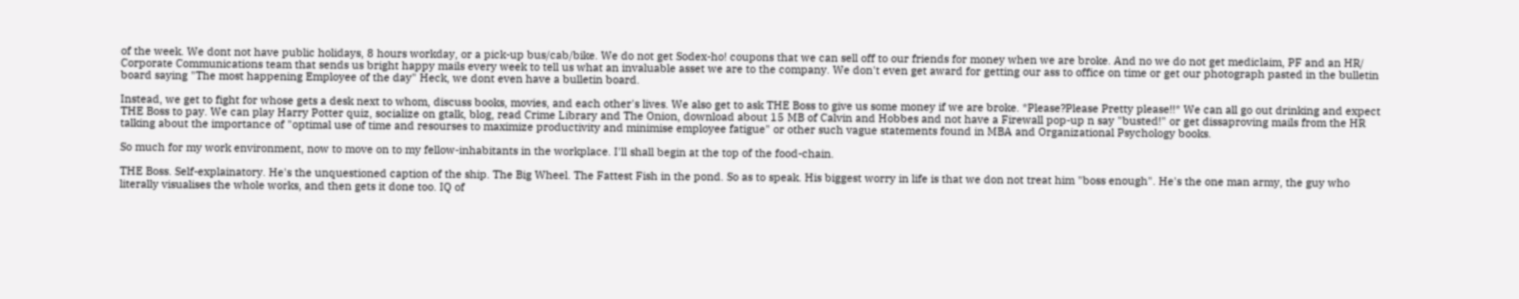of the week. We dont not have public holidays, 8 hours workday, or a pick-up bus/cab/bike. We do not get Sodex-ho! coupons that we can sell off to our friends for money when we are broke. And no we do not get mediclaim, PF and an HR/ Corporate Communications team that sends us bright happy mails every week to tell us what an invaluable asset we are to the company. We don't even get award for getting our ass to office on time or get our photograph pasted in the bulletin board saying "The most happening Employee of the day" Heck, we dont even have a bulletin board.

Instead, we get to fight for whose gets a desk next to whom, discuss books, movies, and each other's lives. We also get to ask THE Boss to give us some money if we are broke. *Please?Please Pretty please!!* We can all go out drinking and expect THE Boss to pay. We can play Harry Potter quiz, socialize on gtalk, blog, read Crime Library and The Onion, download about 15 MB of Calvin and Hobbes and not have a Firewall pop-up n say "busted!" or get dissaproving mails from the HR talking about the importance of "optimal use of time and resourses to maximize productivity and minimise employee fatigue" or other such vague statements found in MBA and Organizational Psychology books.

So much for my work environment, now to move on to my fellow-inhabitants in the workplace. I'll shall begin at the top of the food-chain.

THE Boss. Self-explainatory. He's the unquestioned caption of the ship. The Big Wheel. The Fattest Fish in the pond. So as to speak. His biggest worry in life is that we don not treat him "boss enough". He's the one man army, the guy who literally visualises the whole works, and then gets it done too. IQ of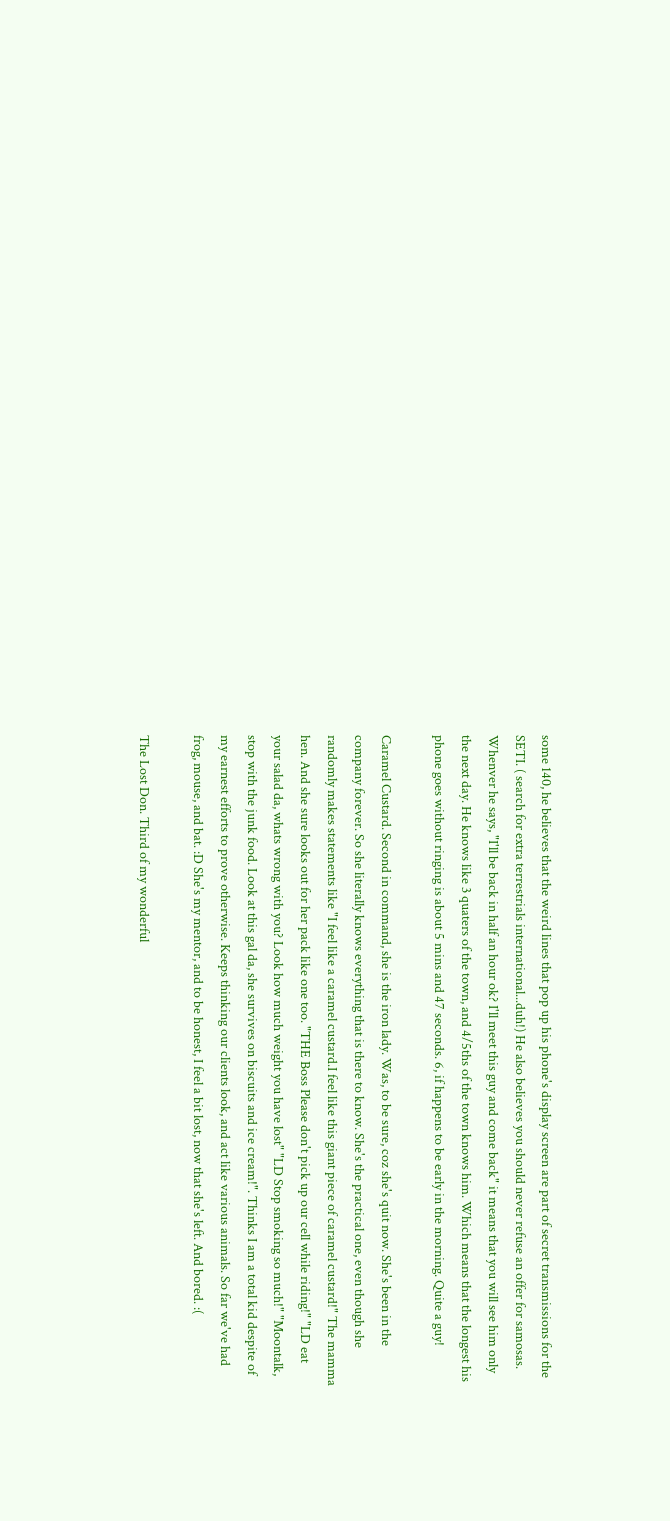some 140, he believes that the weird lines that pop up his phone's display screen are part of secret transmissions for the SETI. ( search for extra terrestrials international...duh!) He also believes you should never refuse an offer for samosas. Whenver he says, "I'll be back in half an hour ok? I'll meet this guy and come back" it means that you will see him only the next day. He knows like 3 quaters of the town, and 4/5ths of the town knows him. Which means that the longest his phone goes without ringing is about 5 mins and 47 seconds. 6, if happens to be early in the morning. Quite a guy!

Caramel Custard. Second in command, she is the iron lady. Was, to be sure, coz she's quit now. She's been in the company forever. So she literally knows everything that is there to know. She's the practical one, even though she randomly makes statements like "I feel like a caramel custard.I feel like this giant piece of caramel custard!" The mamma hen. And she sure looks out for her pack like one too. "THE Boss Please don't pick up our cell while riding!" "LD eat your salad da, whats wrong with you? Look how much weight you have lost" "LD Stop smoking so much!" "Moontalk, stop with the junk food. Look at this gal da, she survives on biscuits and ice cream!". Thinks I am a total kid despite of my earnest efforts to prove otherwise. Keeps thinking our clients look, and act like various animals. So far we've had frog, mouse, and bat. :D She's my mentor, and to be honest, I feel a bit lost, now that she's left. And bored. :(

The Lost Don. Third of my wonderful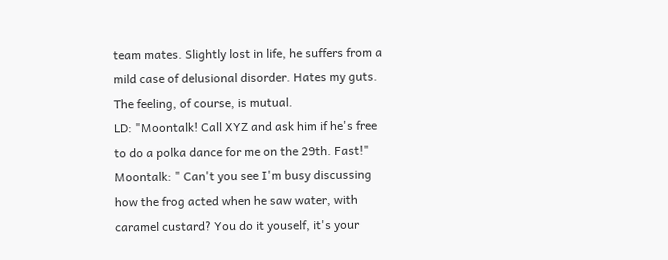team mates. Slightly lost in life, he suffers from a mild case of delusional disorder. Hates my guts. The feeling, of course, is mutual.
LD: "Moontalk! Call XYZ and ask him if he's free to do a polka dance for me on the 29th. Fast!"
Moontalk: " Can't you see I'm busy discussing how the frog acted when he saw water, with caramel custard? You do it youself, it's your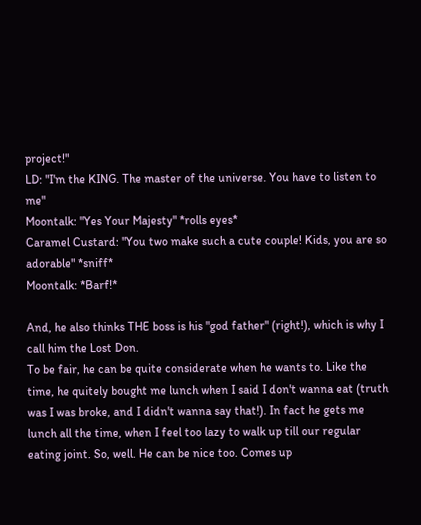project!"
LD: "I'm the KING. The master of the universe. You have to listen to me"
Moontalk: "Yes Your Majesty" *rolls eyes*
Caramel Custard: "You two make such a cute couple! Kids, you are so adorable" *sniff*
Moontalk: *Barf!*

And, he also thinks THE boss is his "god father" (right!), which is why I call him the Lost Don.
To be fair, he can be quite considerate when he wants to. Like the time, he quitely bought me lunch when I said I don't wanna eat (truth was I was broke, and I didn't wanna say that!). In fact he gets me lunch all the time, when I feel too lazy to walk up till our regular eating joint. So, well. He can be nice too. Comes up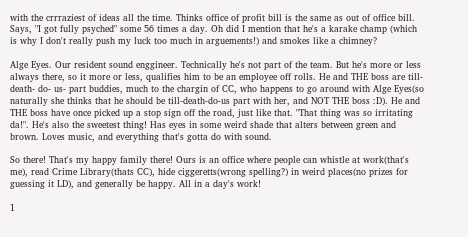with the crrraziest of ideas all the time. Thinks office of profit bill is the same as out of office bill. Says, "I got fully psyched" some 56 times a day. Oh did I mention that he's a karake champ (which is why I don't really push my luck too much in arguements!) and smokes like a chimney?

Alge Eyes. Our resident sound enggineer. Technically he's not part of the team. But he's more or less always there, so it more or less, qualifies him to be an employee off rolls. He and THE boss are till- death- do- us- part buddies, much to the chargin of CC, who happens to go around with Alge Eyes(so naturally she thinks that he should be till-death-do-us part with her, and NOT THE boss :D). He and THE boss have once picked up a stop sign off the road, just like that. "That thing was so irritating da!". He's also the sweetest thing! Has eyes in some weird shade that alters between green and brown. Loves music, and everything that's gotta do with sound.

So there! That's my happy family there! Ours is an office where people can whistle at work(that's me), read Crime Library(thats CC), hide ciggeretts(wrong spelling?) in weird places(no prizes for guessing it LD), and generally be happy. All in a day's work!

1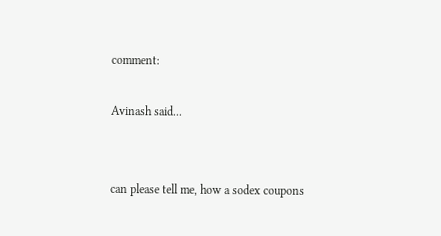comment:

Avinash said...


can please tell me, how a sodex coupons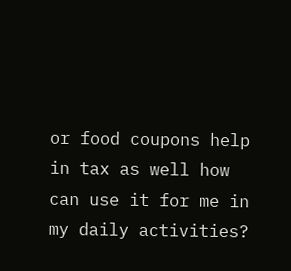or food coupons help in tax as well how can use it for me in my daily activities?